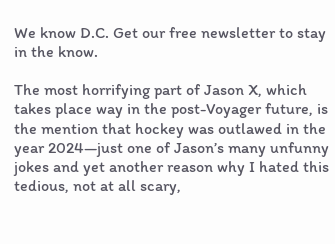We know D.C. Get our free newsletter to stay in the know.

The most horrifying part of Jason X, which takes place way in the post-Voyager future, is the mention that hockey was outlawed in the year 2024—just one of Jason’s many unfunny jokes and yet another reason why I hated this tedious, not at all scary,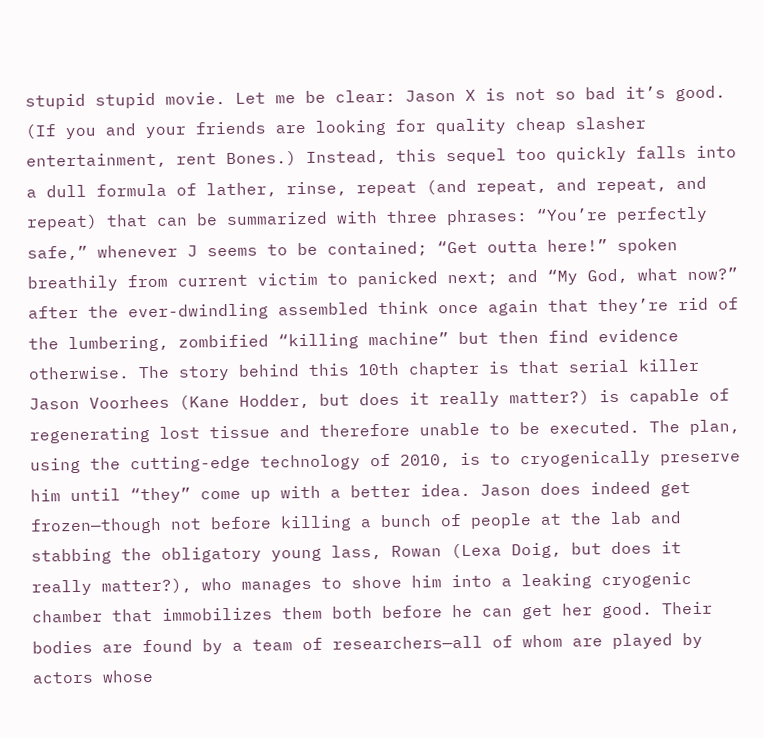stupid stupid movie. Let me be clear: Jason X is not so bad it’s good. (If you and your friends are looking for quality cheap slasher entertainment, rent Bones.) Instead, this sequel too quickly falls into a dull formula of lather, rinse, repeat (and repeat, and repeat, and repeat) that can be summarized with three phrases: “You’re perfectly safe,” whenever J seems to be contained; “Get outta here!” spoken breathily from current victim to panicked next; and “My God, what now?” after the ever-dwindling assembled think once again that they’re rid of the lumbering, zombified “killing machine” but then find evidence otherwise. The story behind this 10th chapter is that serial killer Jason Voorhees (Kane Hodder, but does it really matter?) is capable of regenerating lost tissue and therefore unable to be executed. The plan, using the cutting-edge technology of 2010, is to cryogenically preserve him until “they” come up with a better idea. Jason does indeed get frozen—though not before killing a bunch of people at the lab and stabbing the obligatory young lass, Rowan (Lexa Doig, but does it really matter?), who manages to shove him into a leaking cryogenic chamber that immobilizes them both before he can get her good. Their bodies are found by a team of researchers—all of whom are played by actors whose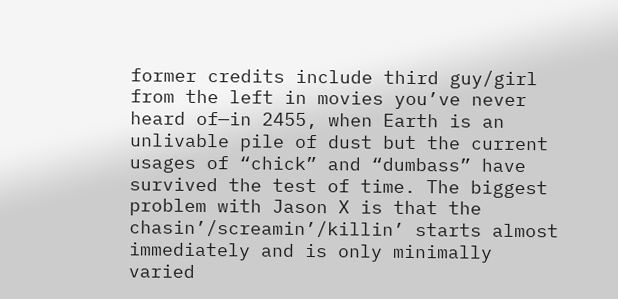former credits include third guy/girl from the left in movies you’ve never heard of—in 2455, when Earth is an unlivable pile of dust but the current usages of “chick” and “dumbass” have survived the test of time. The biggest problem with Jason X is that the chasin’/screamin’/killin’ starts almost immediately and is only minimally varied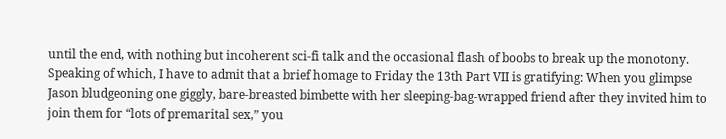until the end, with nothing but incoherent sci-fi talk and the occasional flash of boobs to break up the monotony. Speaking of which, I have to admit that a brief homage to Friday the 13th Part VII is gratifying: When you glimpse Jason bludgeoning one giggly, bare-breasted bimbette with her sleeping-bag-wrapped friend after they invited him to join them for “lots of premarital sex,” you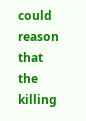could reason that the killing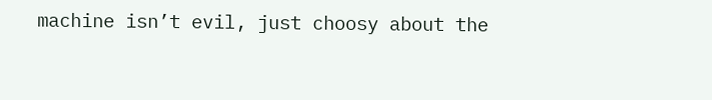machine isn’t evil, just choosy about the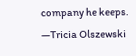company he keeps. —Tricia Olszewski